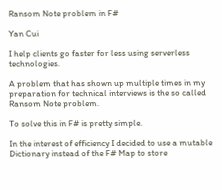Ransom Note problem in F#

Yan Cui

I help clients go faster for less using serverless technologies.

A problem that has shown up multiple times in my preparation for technical interviews is the so called Ransom Note problem.

To solve this in F# is pretty simple.

In the interest of efficiency I decided to use a mutable Dictionary instead of the F# Map to store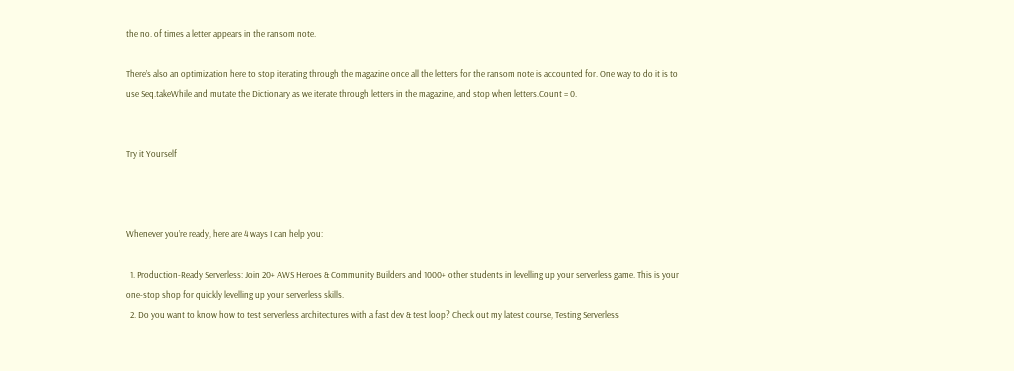the no. of times a letter appears in the ransom note.

There’s also an optimization here to stop iterating through the magazine once all the letters for the ransom note is accounted for. One way to do it is to use Seq.takeWhile and mutate the Dictionary as we iterate through letters in the magazine, and stop when letters.Count = 0.


Try it Yourself



Whenever you’re ready, here are 4 ways I can help you:

  1. Production-Ready Serverless: Join 20+ AWS Heroes & Community Builders and 1000+ other students in levelling up your serverless game. This is your one-stop shop for quickly levelling up your serverless skills.
  2. Do you want to know how to test serverless architectures with a fast dev & test loop? Check out my latest course, Testing Serverless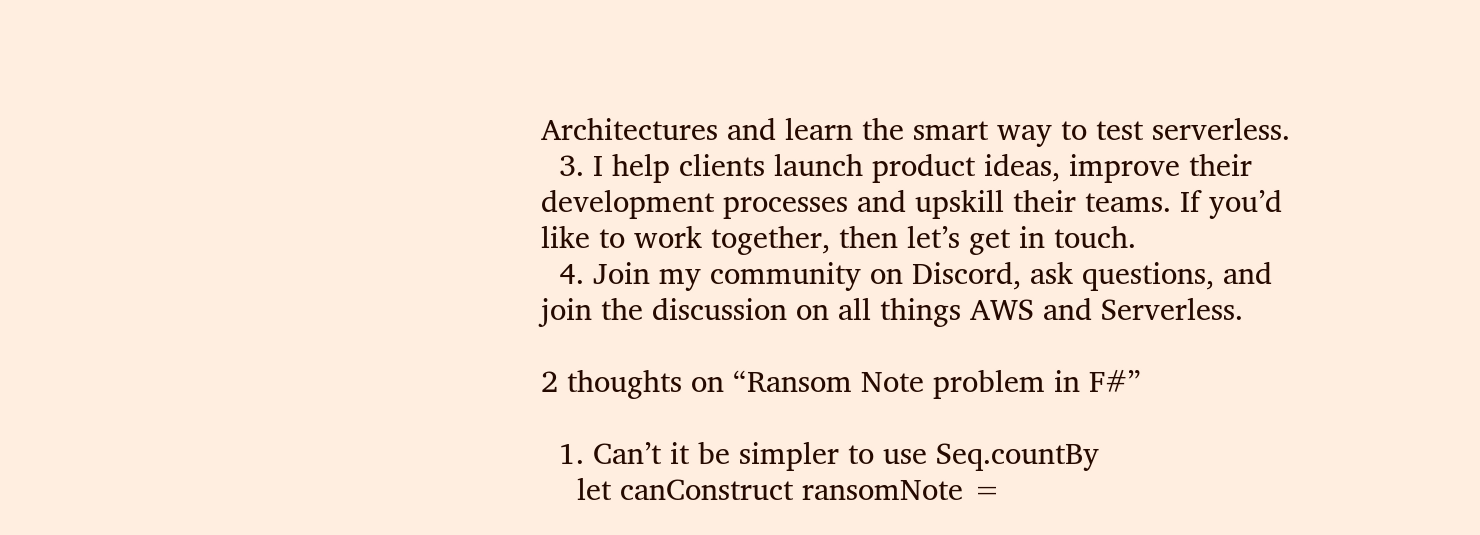Architectures and learn the smart way to test serverless.
  3. I help clients launch product ideas, improve their development processes and upskill their teams. If you’d like to work together, then let’s get in touch.
  4. Join my community on Discord, ask questions, and join the discussion on all things AWS and Serverless.

2 thoughts on “Ransom Note problem in F#”

  1. Can’t it be simpler to use Seq.countBy
    let canConstruct ransomNote =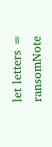let letters = ransomNote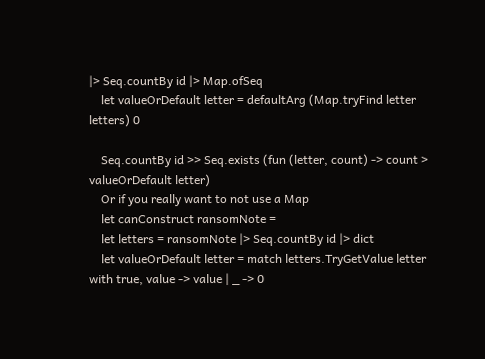|> Seq.countBy id |> Map.ofSeq
    let valueOrDefault letter = defaultArg (Map.tryFind letter letters) 0

    Seq.countBy id >> Seq.exists (fun (letter, count) -> count > valueOrDefault letter)
    Or if you really want to not use a Map
    let canConstruct ransomNote =
    let letters = ransomNote |> Seq.countBy id |> dict
    let valueOrDefault letter = match letters.TryGetValue letter with true, value -> value | _ -> 0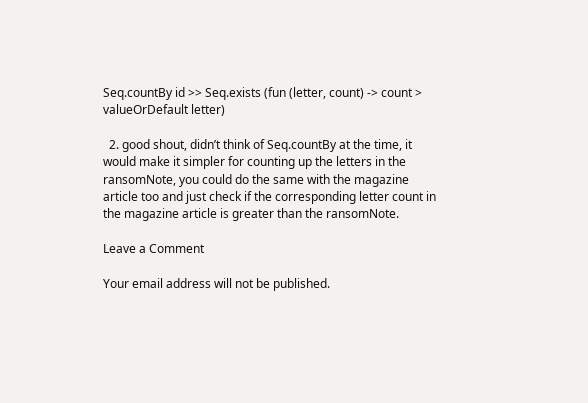Seq.countBy id >> Seq.exists (fun (letter, count) -> count > valueOrDefault letter)

  2. good shout, didn’t think of Seq.countBy at the time, it would make it simpler for counting up the letters in the ransomNote, you could do the same with the magazine article too and just check if the corresponding letter count in the magazine article is greater than the ransomNote.

Leave a Comment

Your email address will not be published.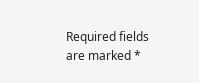Required fields are marked *